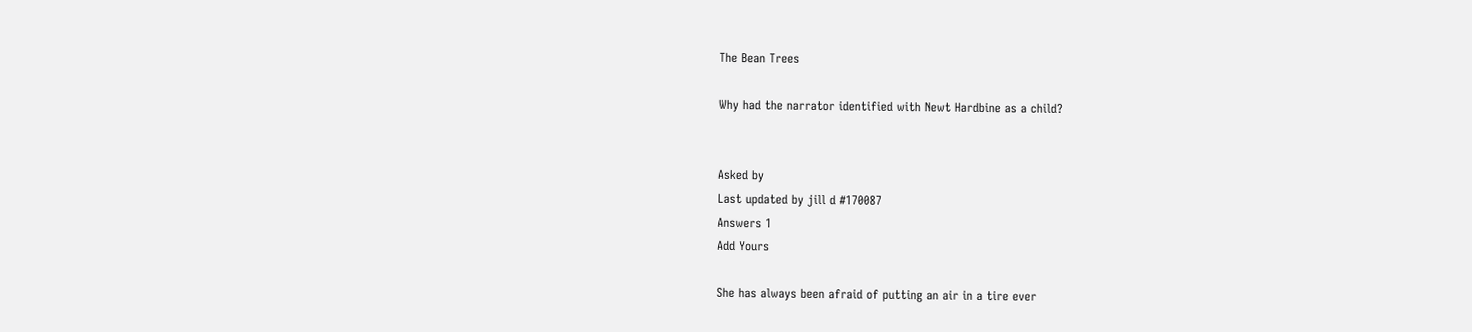The Bean Trees

Why had the narrator identified with Newt Hardbine as a child?


Asked by
Last updated by jill d #170087
Answers 1
Add Yours

She has always been afraid of putting an air in a tire ever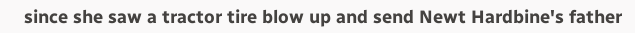since she saw a tractor tire blow up and send Newt Hardbine's father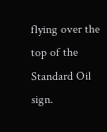flying over the top of the Standard Oil sign.